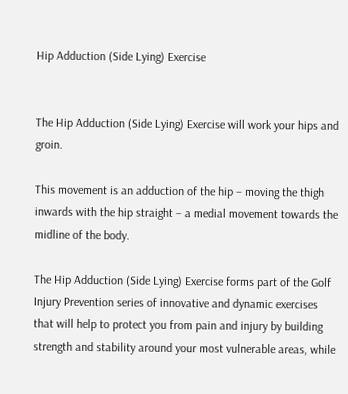Hip Adduction (Side Lying) Exercise


The Hip Adduction (Side Lying) Exercise will work your hips and groin.

This movement is an adduction of the hip – moving the thigh inwards with the hip straight – a medial movement towards the midline of the body.

The Hip Adduction (Side Lying) Exercise forms part of the Golf Injury Prevention series of innovative and dynamic exercises that will help to protect you from pain and injury by building strength and stability around your most vulnerable areas, while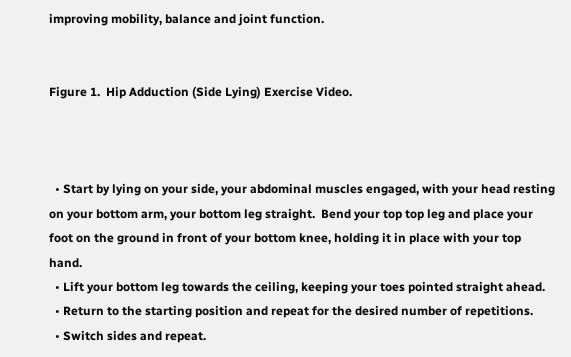improving mobility, balance and joint function.


Figure 1.  Hip Adduction (Side Lying) Exercise Video.



  • Start by lying on your side, your abdominal muscles engaged, with your head resting on your bottom arm, your bottom leg straight.  Bend your top top leg and place your foot on the ground in front of your bottom knee, holding it in place with your top hand.
  • Lift your bottom leg towards the ceiling, keeping your toes pointed straight ahead.
  • Return to the starting position and repeat for the desired number of repetitions.
  • Switch sides and repeat.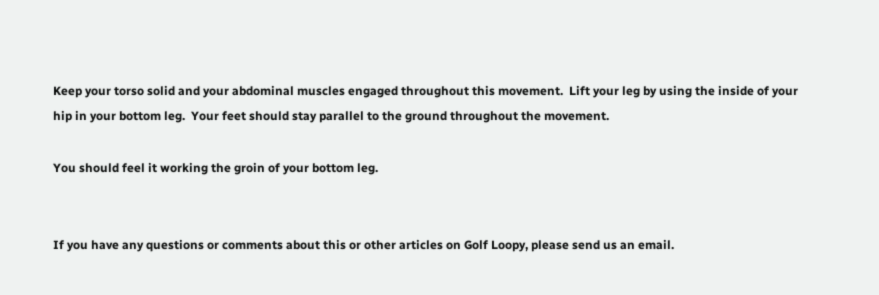Keep your torso solid and your abdominal muscles engaged throughout this movement.  Lift your leg by using the inside of your hip in your bottom leg.  Your feet should stay parallel to the ground throughout the movement.

You should feel it working the groin of your bottom leg.


If you have any questions or comments about this or other articles on Golf Loopy, please send us an email.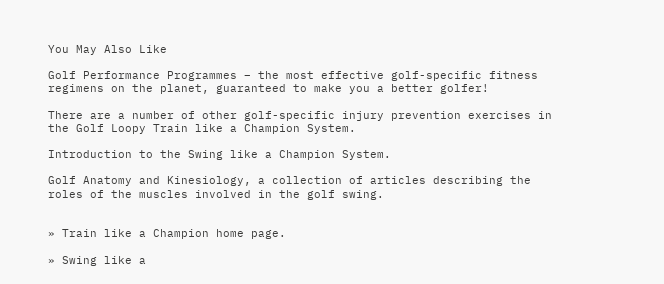You May Also Like

Golf Performance Programmes – the most effective golf-specific fitness regimens on the planet, guaranteed to make you a better golfer!

There are a number of other golf-specific injury prevention exercises in the Golf Loopy Train like a Champion System.

Introduction to the Swing like a Champion System.

Golf Anatomy and Kinesiology, a collection of articles describing the roles of the muscles involved in the golf swing.


» Train like a Champion home page.

» Swing like a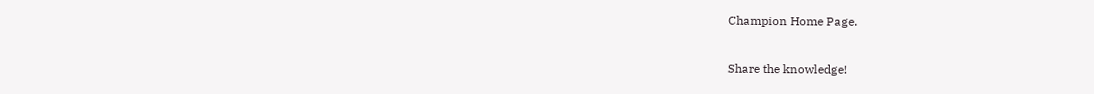Champion Home Page.

Share the knowledge!